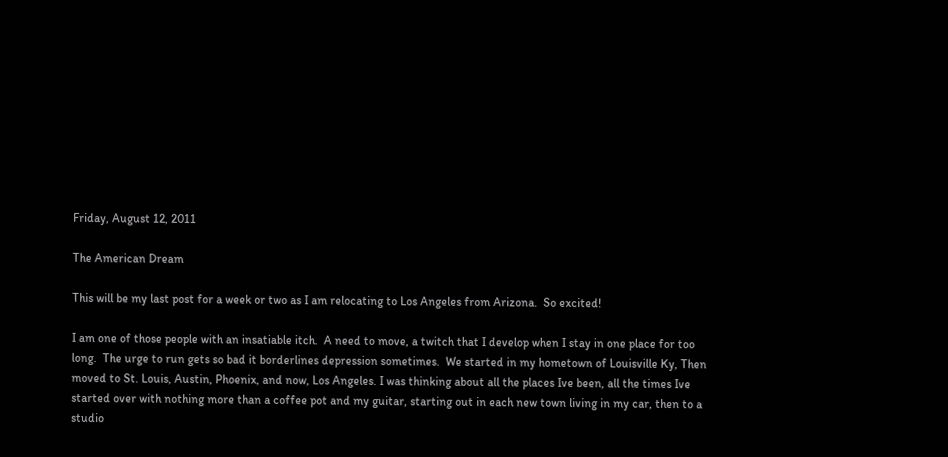Friday, August 12, 2011

The American Dream

This will be my last post for a week or two as I am relocating to Los Angeles from Arizona.  So excited!

I am one of those people with an insatiable itch.  A need to move, a twitch that I develop when I stay in one place for too long.  The urge to run gets so bad it borderlines depression sometimes.  We started in my hometown of Louisville Ky, Then moved to St. Louis, Austin, Phoenix, and now, Los Angeles. I was thinking about all the places Ive been, all the times Ive started over with nothing more than a coffee pot and my guitar, starting out in each new town living in my car, then to a studio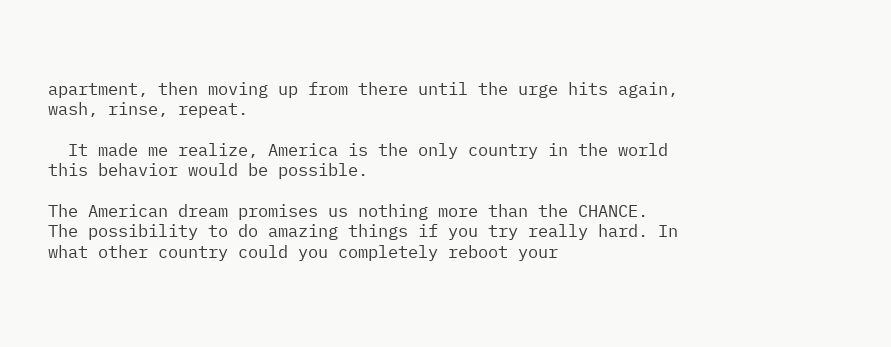apartment, then moving up from there until the urge hits again, wash, rinse, repeat.

  It made me realize, America is the only country in the world this behavior would be possible.

The American dream promises us nothing more than the CHANCE. The possibility to do amazing things if you try really hard. In what other country could you completely reboot your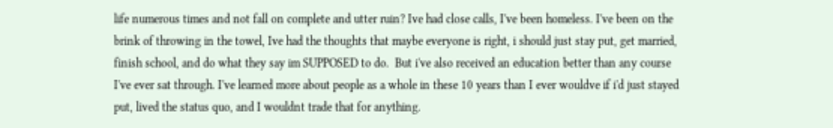life numerous times and not fall on complete and utter ruin? Ive had close calls, I've been homeless. I've been on the brink of throwing in the towel, Ive had the thoughts that maybe everyone is right, i should just stay put, get married, finish school, and do what they say im SUPPOSED to do.  But i've also received an education better than any course I've ever sat through. I've learned more about people as a whole in these 10 years than I ever wouldve if i'd just stayed put, lived the status quo, and I wouldnt trade that for anything.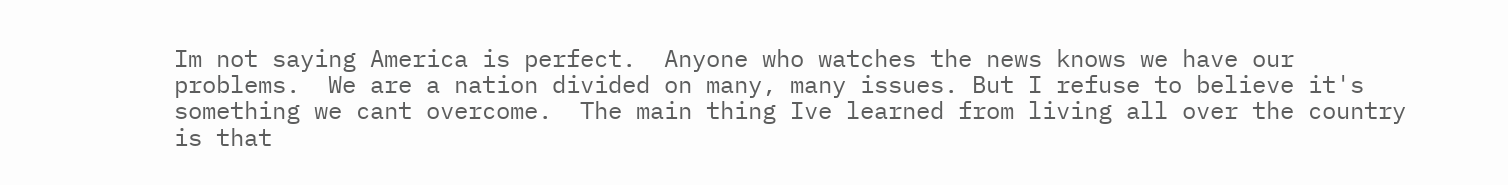Im not saying America is perfect.  Anyone who watches the news knows we have our problems.  We are a nation divided on many, many issues. But I refuse to believe it's something we cant overcome.  The main thing Ive learned from living all over the country is that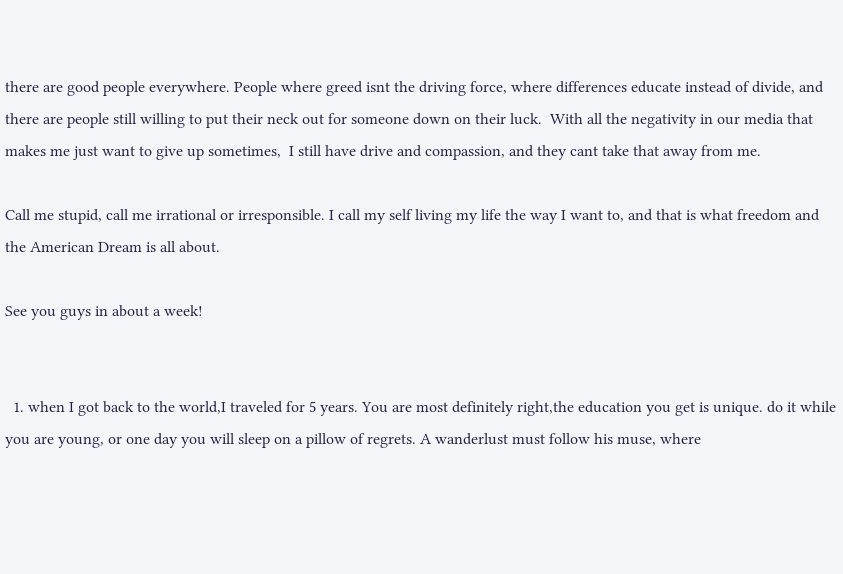there are good people everywhere. People where greed isnt the driving force, where differences educate instead of divide, and there are people still willing to put their neck out for someone down on their luck.  With all the negativity in our media that makes me just want to give up sometimes,  I still have drive and compassion, and they cant take that away from me.

Call me stupid, call me irrational or irresponsible. I call my self living my life the way I want to, and that is what freedom and the American Dream is all about.

See you guys in about a week!


  1. when I got back to the world,I traveled for 5 years. You are most definitely right,the education you get is unique. do it while you are young, or one day you will sleep on a pillow of regrets. A wanderlust must follow his muse, where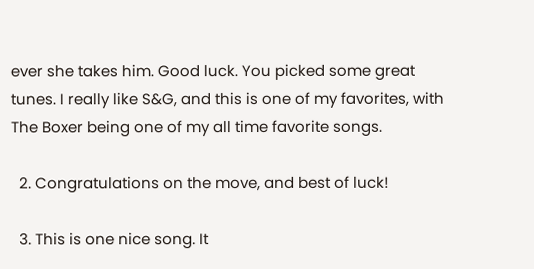ever she takes him. Good luck. You picked some great tunes. I really like S&G, and this is one of my favorites, with The Boxer being one of my all time favorite songs.

  2. Congratulations on the move, and best of luck!

  3. This is one nice song. It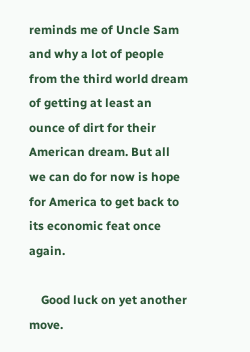reminds me of Uncle Sam and why a lot of people from the third world dream of getting at least an ounce of dirt for their American dream. But all we can do for now is hope for America to get back to its economic feat once again.

    Good luck on yet another move.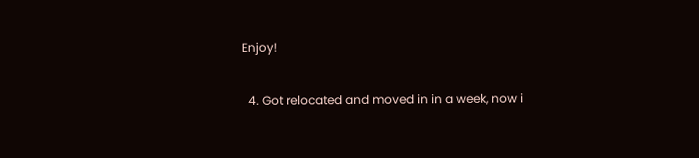Enjoy!

  4. Got relocated and moved in in a week, now i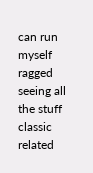can run myself ragged seeing all the stuff classic related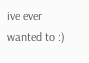ive ever wanted to :)